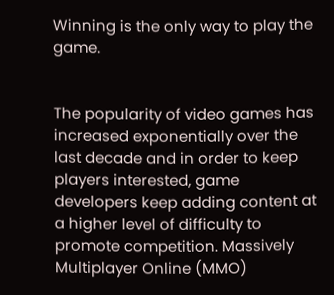Winning is the only way to play the game.


The popularity of video games has increased exponentially over the last decade and in order to keep players interested, game developers keep adding content at a higher level of difficulty to promote competition. Massively Multiplayer Online (MMO)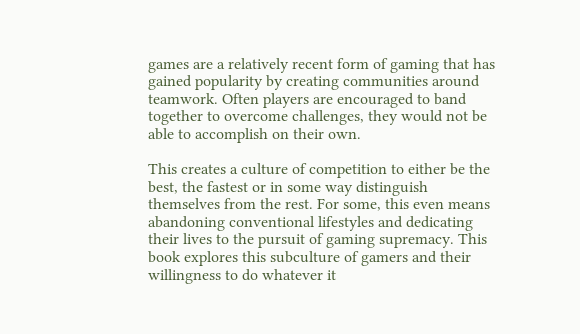games are a relatively recent form of gaming that has gained popularity by creating communities around teamwork. Often players are encouraged to band together to overcome challenges, they would not be able to accomplish on their own.

This creates a culture of competition to either be the best, the fastest or in some way distinguish themselves from the rest. For some, this even means abandoning conventional lifestyles and dedicating their lives to the pursuit of gaming supremacy. This book explores this subculture of gamers and their willingness to do whatever it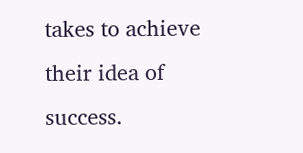takes to achieve their idea of success.